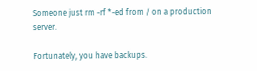Someone just rm -rf *-ed from / on a production server.

Fortunately, you have backups.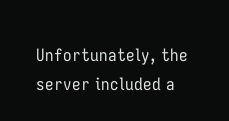Unfortunately, the server included a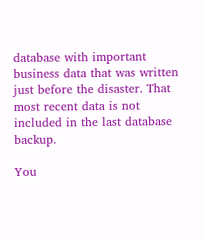database with important business data that was written just before the disaster. That most recent data is not included in the last database backup.

You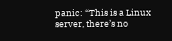panic: “This is a Linux server, there’s no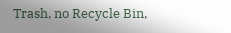Trash, no Recycle Bin,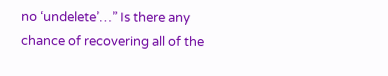no ‘undelete’…” Is there any chance of recovering all of the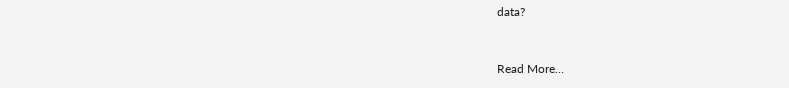data?



Read More…